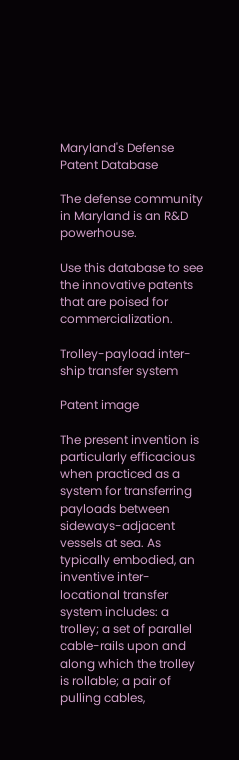Maryland's Defense Patent Database

The defense community in Maryland is an R&D powerhouse.

Use this database to see the innovative patents that are poised for commercialization.

Trolley-payload inter-ship transfer system

Patent image

The present invention is particularly efficacious when practiced as a system for transferring payloads between sideways-adjacent vessels at sea. As typically embodied, an inventive inter-locational transfer system includes: a trolley; a set of parallel cable-rails upon and along which the trolley is rollable; a pair of pulling cables,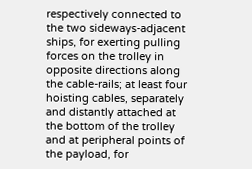respectively connected to the two sideways-adjacent ships, for exerting pulling forces on the trolley in opposite directions along the cable-rails; at least four hoisting cables, separately and distantly attached at the bottom of the trolley and at peripheral points of the payload, for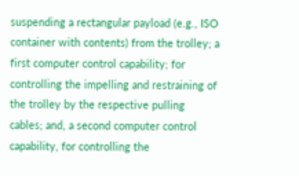suspending a rectangular payload (e.g., ISO container with contents) from the trolley; a first computer control capability; for controlling the impelling and restraining of the trolley by the respective pulling cables; and, a second computer control capability, for controlling the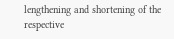lengthening and shortening of the respective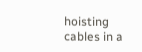hoisting cables in a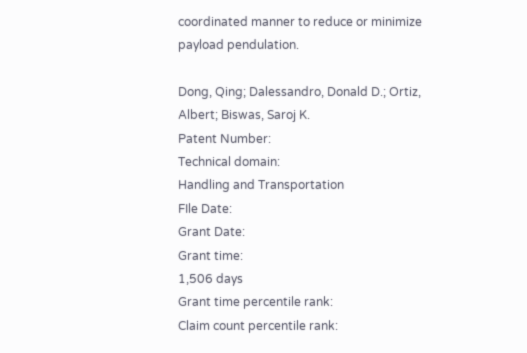coordinated manner to reduce or minimize payload pendulation.

Dong, Qing; Dalessandro, Donald D.; Ortiz, Albert; Biswas, Saroj K.
Patent Number:
Technical domain:
Handling and Transportation
FIle Date:
Grant Date:
Grant time:
1,506 days
Grant time percentile rank:
Claim count percentile rank: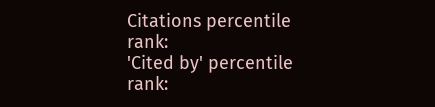Citations percentile rank:
'Cited by' percentile rank: